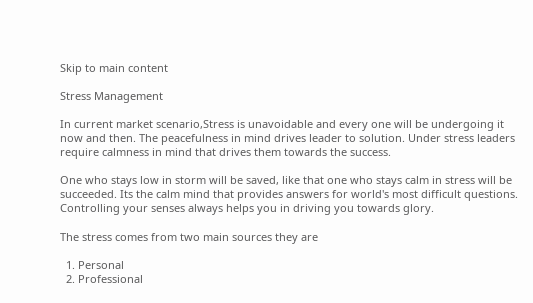Skip to main content

Stress Management

In current market scenario,Stress is unavoidable and every one will be undergoing it now and then. The peacefulness in mind drives leader to solution. Under stress leaders require calmness in mind that drives them towards the success.

One who stays low in storm will be saved, like that one who stays calm in stress will be succeeded. Its the calm mind that provides answers for world's most difficult questions. Controlling your senses always helps you in driving you towards glory.

The stress comes from two main sources they are

  1. Personal
  2. Professional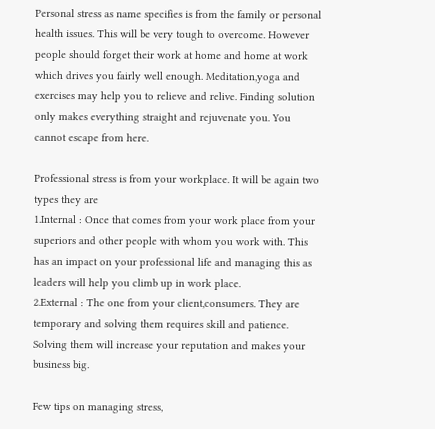Personal stress as name specifies is from the family or personal health issues. This will be very tough to overcome. However people should forget their work at home and home at work which drives you fairly well enough. Meditation,yoga and exercises may help you to relieve and relive. Finding solution only makes everything straight and rejuvenate you. You cannot escape from here.

Professional stress is from your workplace. It will be again two types they are
1.Internal : Once that comes from your work place from your superiors and other people with whom you work with. This has an impact on your professional life and managing this as leaders will help you climb up in work place.
2.External : The one from your client,consumers. They are temporary and solving them requires skill and patience. Solving them will increase your reputation and makes your business big.

Few tips on managing stress,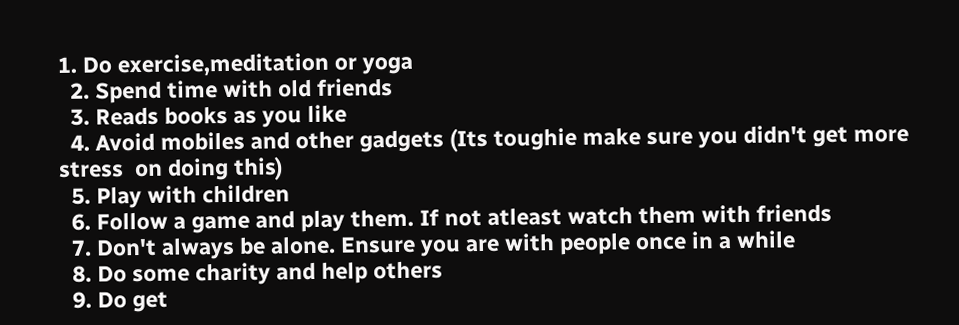1. Do exercise,meditation or yoga
  2. Spend time with old friends
  3. Reads books as you like
  4. Avoid mobiles and other gadgets (Its toughie make sure you didn't get more stress  on doing this)
  5. Play with children
  6. Follow a game and play them. If not atleast watch them with friends
  7. Don't always be alone. Ensure you are with people once in a while
  8. Do some charity and help others
  9. Do get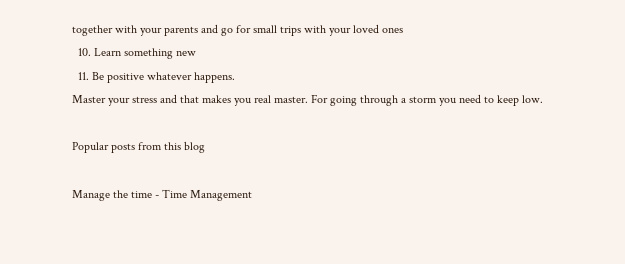together with your parents and go for small trips with your loved ones
  10. Learn something new
  11. Be positive whatever happens.
Master your stress and that makes you real master. For going through a storm you need to keep low.

Popular posts from this blog

Manage the time - Time Management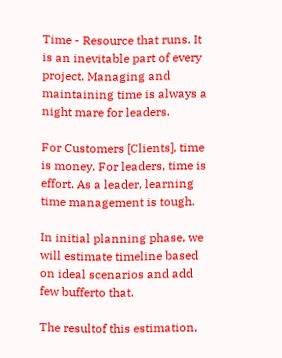Time - Resource that runs. It is an inevitable part of every project. Managing and maintaining time is always a night mare for leaders.

For Customers [Clients], time is money. For leaders, time is effort. As a leader, learning time management is tough.

In initial planning phase, we will estimate timeline based on ideal scenarios and add few bufferto that.

The resultof this estimation,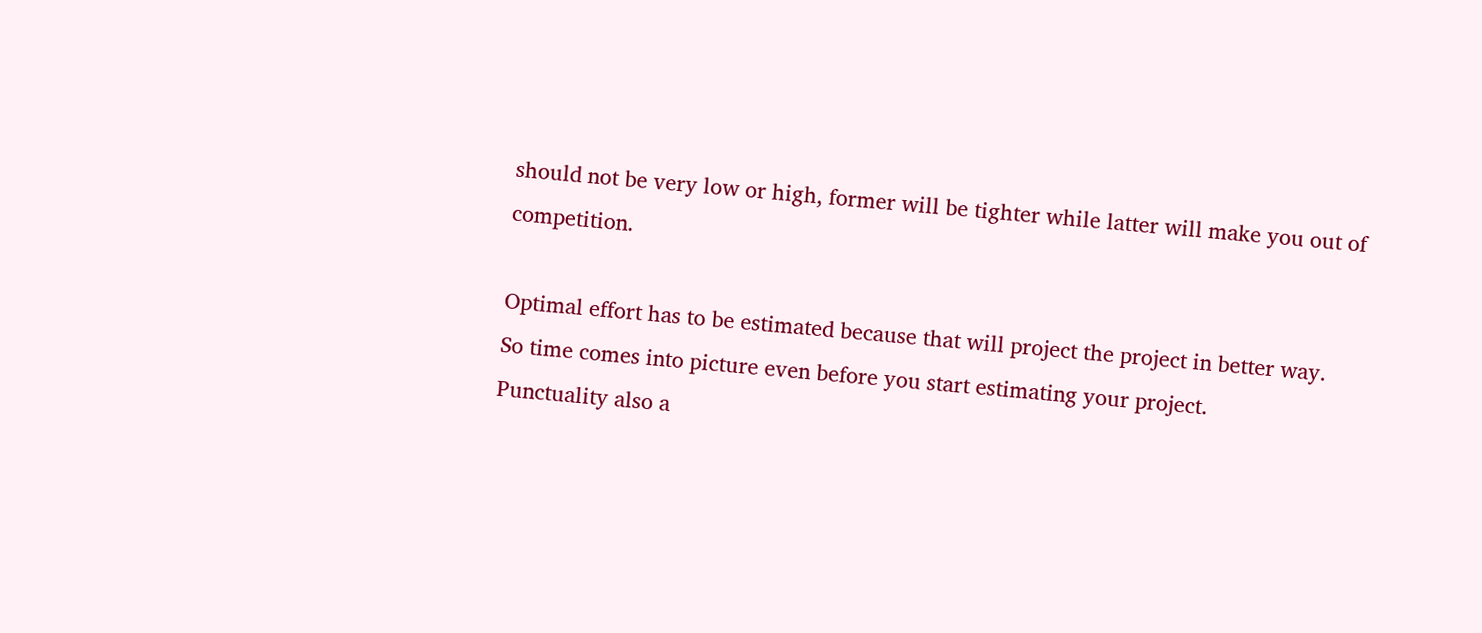should not be very low or high, former will be tighter while latter will make you out of competition.

Optimal effort has to be estimated because that will project the project in better way.
So time comes into picture even before you start estimating your project.
Punctuality also a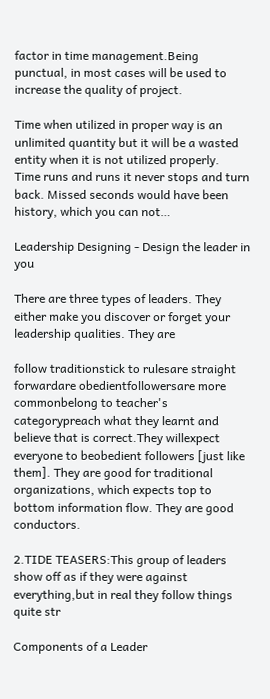factor in time management.Being punctual, in most cases will be used to increase the quality of project.

Time when utilized in proper way is an unlimited quantity but it will be a wasted entity when it is not utilized properly.
Time runs and runs it never stops and turn back. Missed seconds would have been history, which you can not…

Leadership Designing - Design the leader in you

There are three types of leaders. They either make you discover or forget your leadership qualities. They are

follow traditionstick to rulesare straight forwardare obedientfollowersare more commonbelong to teacher's categorypreach what they learnt and believe that is correct.They willexpect everyone to beobedient followers [just like them]. They are good for traditional organizations, which expects top to bottom information flow. They are good conductors.

2.TIDE TEASERS:This group of leaders show off as if they were against everything,but in real they follow things quite str

Components of a Leader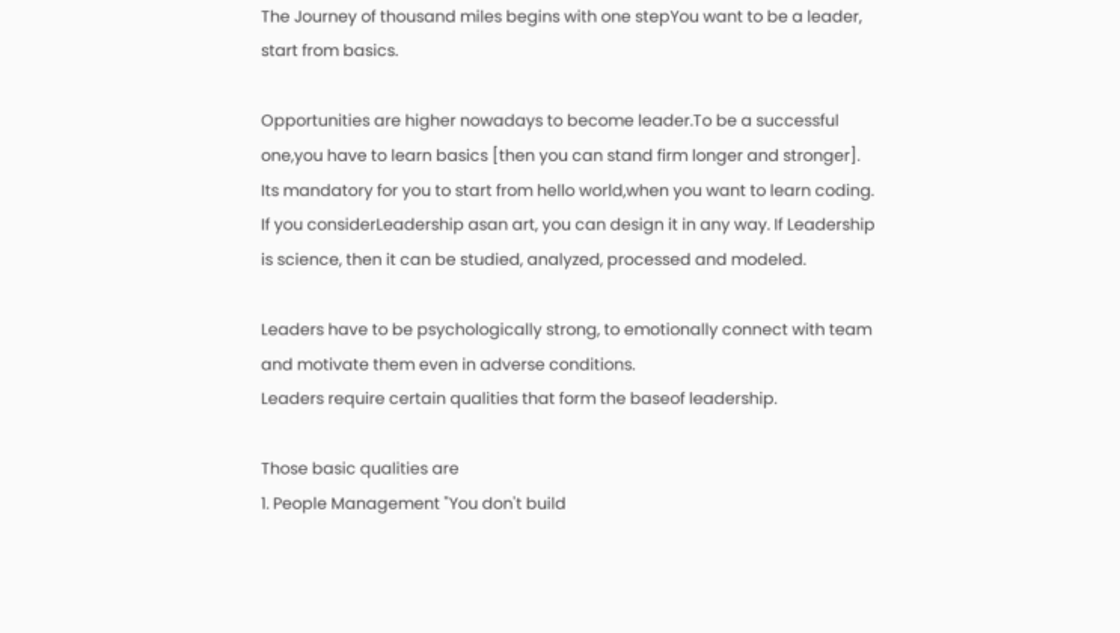The Journey of thousand miles begins with one stepYou want to be a leader, start from basics.

Opportunities are higher nowadays to become leader.To be a successful one,you have to learn basics [then you can stand firm longer and stronger].
Its mandatory for you to start from hello world,when you want to learn coding.
If you considerLeadership asan art, you can design it in any way. If Leadership is science, then it can be studied, analyzed, processed and modeled.

Leaders have to be psychologically strong, to emotionally connect with team and motivate them even in adverse conditions.
Leaders require certain qualities that form the baseof leadership.

Those basic qualities are
1. People Management "You don't build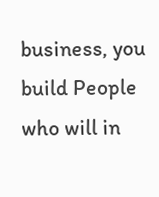business, you build People who will in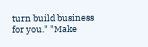turn build business for you." "Make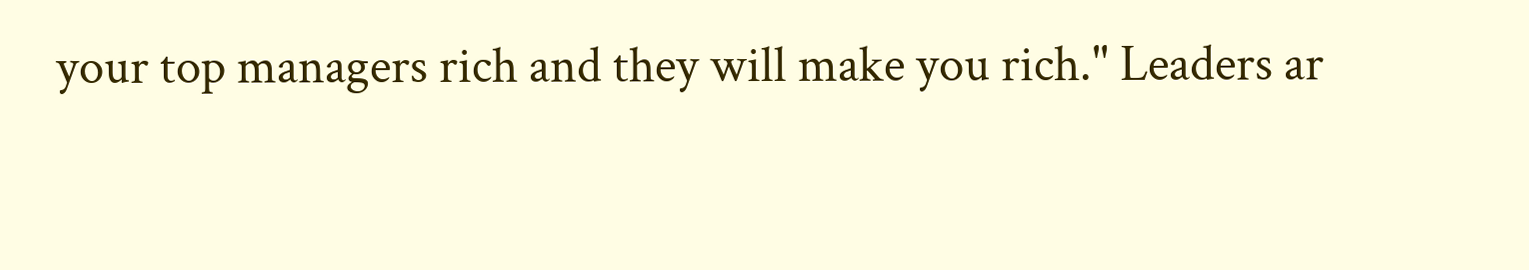your top managers rich and they will make you rich." Leaders ar